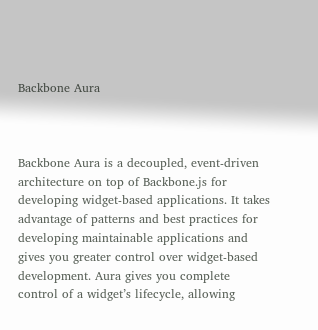Backbone Aura



Backbone Aura is a decoupled, event-driven architecture on top of Backbone.js for developing widget-based applications. It takes advantage of patterns and best practices for developing maintainable applications and gives you greater control over widget-based development. Aura gives you complete control of a widget’s lifecycle, allowing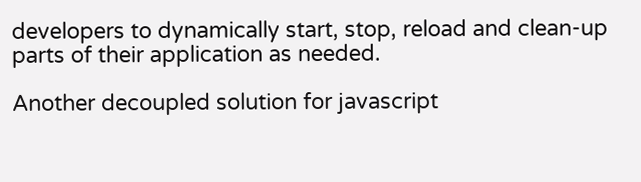developers to dynamically start, stop, reload and clean-up parts of their application as needed.

Another decoupled solution for javascript